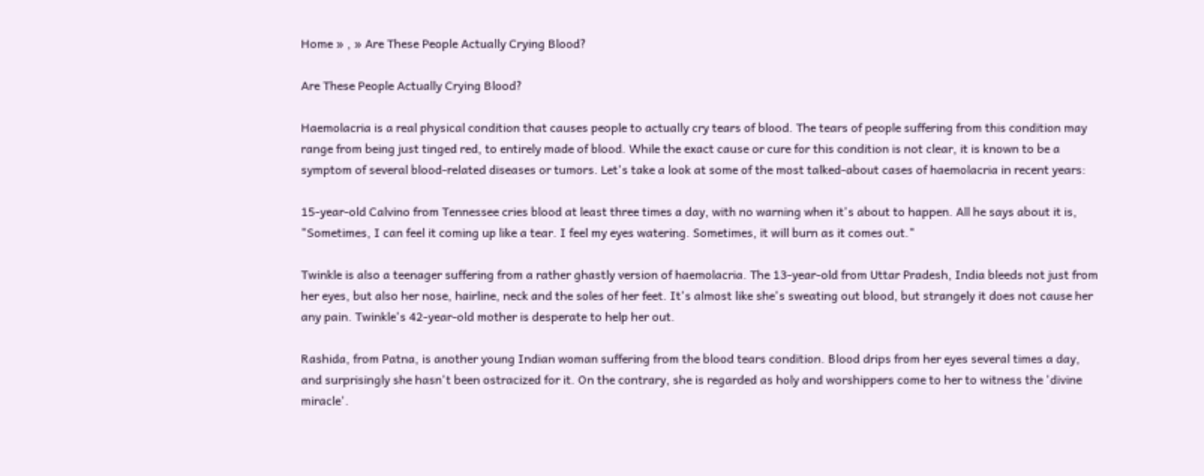Home » , » Are These People Actually Crying Blood?

Are These People Actually Crying Blood?

Haemolacria is a real physical condition that causes people to actually cry tears of blood. The tears of people suffering from this condition may range from being just tinged red, to entirely made of blood. While the exact cause or cure for this condition is not clear, it is known to be a symptom of several blood-related diseases or tumors. Let's take a look at some of the most talked-about cases of haemolacria in recent years:

15-year-old Calvino from Tennessee cries blood at least three times a day, with no warning when it's about to happen. All he says about it is, "Sometimes, I can feel it coming up like a tear. I feel my eyes watering. Sometimes, it will burn as it comes out."

Twinkle is also a teenager suffering from a rather ghastly version of haemolacria. The 13-year-old from Uttar Pradesh, India bleeds not just from her eyes, but also her nose, hairline, neck and the soles of her feet. It's almost like she's sweating out blood, but strangely it does not cause her any pain. Twinkle's 42-year-old mother is desperate to help her out.

Rashida, from Patna, is another young Indian woman suffering from the blood tears condition. Blood drips from her eyes several times a day, and surprisingly she hasn't been ostracized for it. On the contrary, she is regarded as holy and worshippers come to her to witness the 'divine miracle'.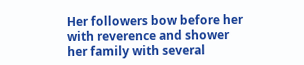Her followers bow before her with reverence and shower her family with several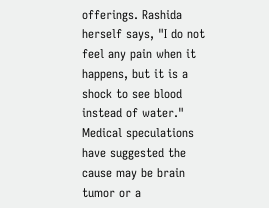offerings. Rashida herself says, "I do not feel any pain when it happens, but it is a shock to see blood instead of water." Medical speculations have suggested the cause may be brain tumor or a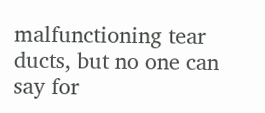malfunctioning tear ducts, but no one can say for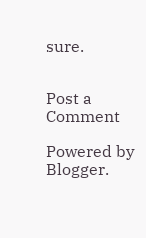sure.


Post a Comment

Powered by Blogger.